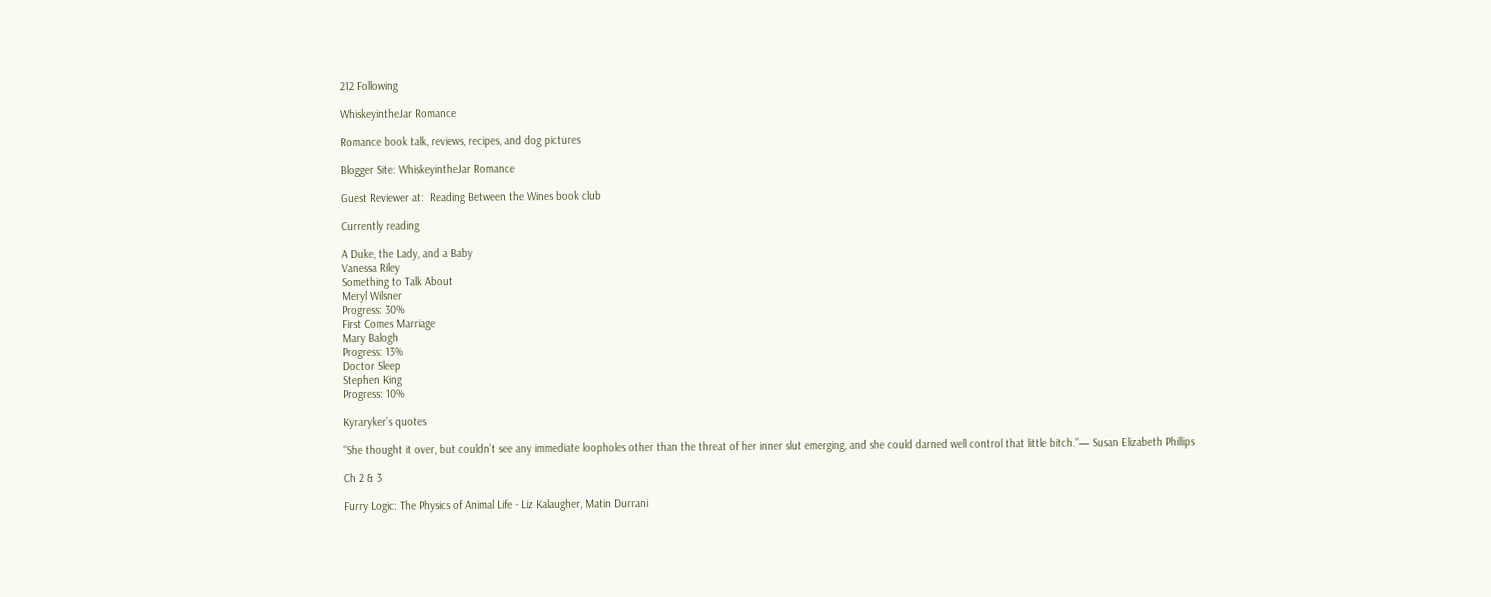212 Following

WhiskeyintheJar Romance

Romance book talk, reviews, recipes, and dog pictures

Blogger Site: WhiskeyintheJar Romance

Guest Reviewer at:  Reading Between the Wines book club

Currently reading

A Duke, the Lady, and a Baby
Vanessa Riley
Something to Talk About
Meryl Wilsner
Progress: 30%
First Comes Marriage
Mary Balogh
Progress: 13%
Doctor Sleep
Stephen King
Progress: 10%

Kyraryker’s quotes

"She thought it over, but couldn’t see any immediate loopholes other than the threat of her inner slut emerging, and she could darned well control that little bitch."— Susan Elizabeth Phillips

Ch 2 & 3

Furry Logic: The Physics of Animal Life - Liz Kalaugher, Matin Durrani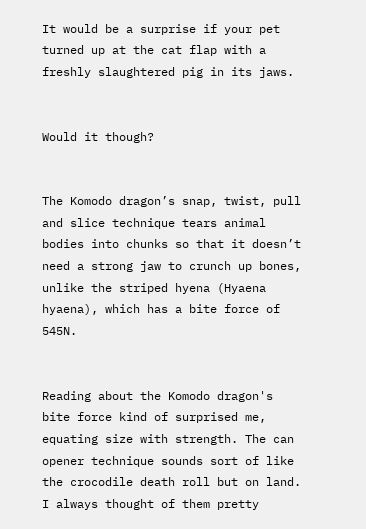It would be a surprise if your pet turned up at the cat flap with a freshly slaughtered pig in its jaws.


Would it though?


The Komodo dragon’s snap, twist, pull and slice technique tears animal bodies into chunks so that it doesn’t need a strong jaw to crunch up bones, unlike the striped hyena (Hyaena hyaena), which has a bite force of 545N.


Reading about the Komodo dragon's bite force kind of surprised me, equating size with strength. The can opener technique sounds sort of like the crocodile death roll but on land. I always thought of them pretty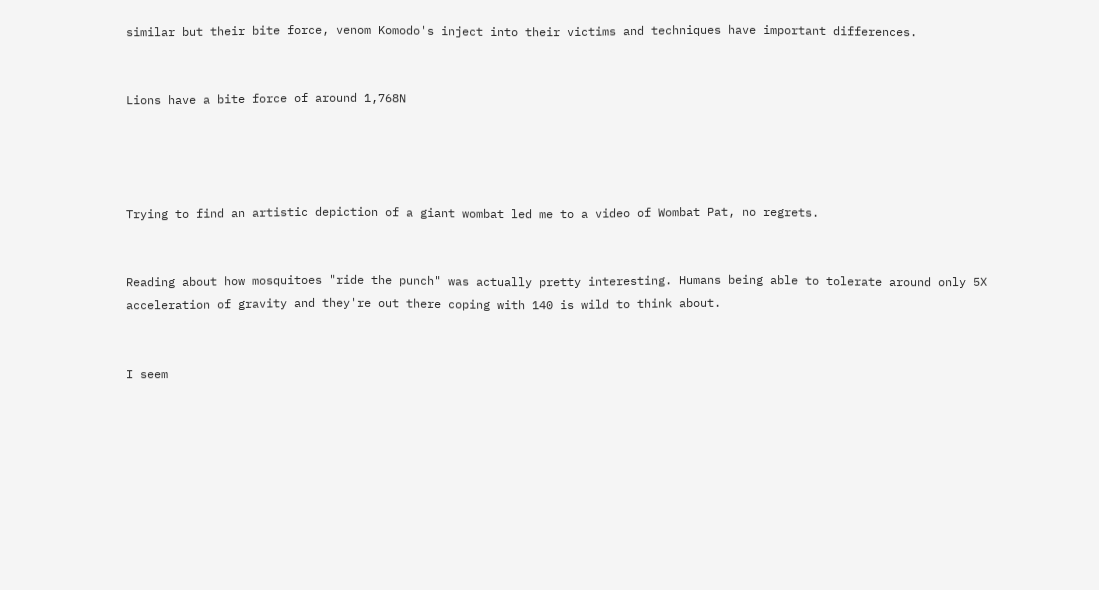similar but their bite force, venom Komodo's inject into their victims and techniques have important differences.


Lions have a bite force of around 1,768N




Trying to find an artistic depiction of a giant wombat led me to a video of Wombat Pat, no regrets.


Reading about how mosquitoes "ride the punch" was actually pretty interesting. Humans being able to tolerate around only 5X acceleration of gravity and they're out there coping with 140 is wild to think about.


I seem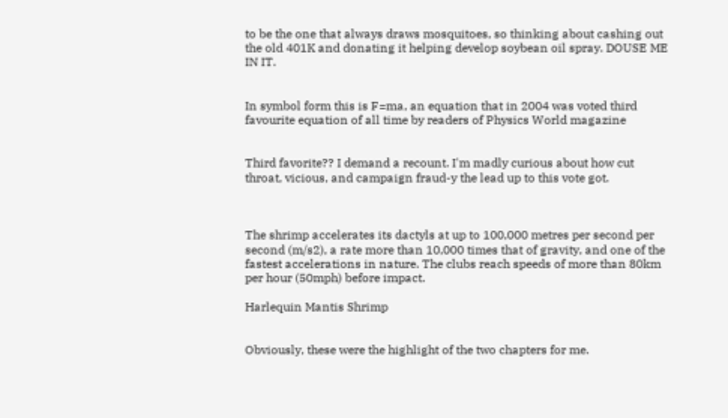to be the one that always draws mosquitoes, so thinking about cashing out the old 401K and donating it helping develop soybean oil spray. DOUSE ME IN IT.


In symbol form this is F=ma, an equation that in 2004 was voted third favourite equation of all time by readers of Physics World magazine


Third favorite?? I demand a recount. I'm madly curious about how cut throat, vicious, and campaign fraud-y the lead up to this vote got.



The shrimp accelerates its dactyls at up to 100,000 metres per second per second (m/s2), a rate more than 10,000 times that of gravity, and one of the fastest accelerations in nature. The clubs reach speeds of more than 80km per hour (50mph) before impact.

Harlequin Mantis Shrimp


Obviously, these were the highlight of the two chapters for me.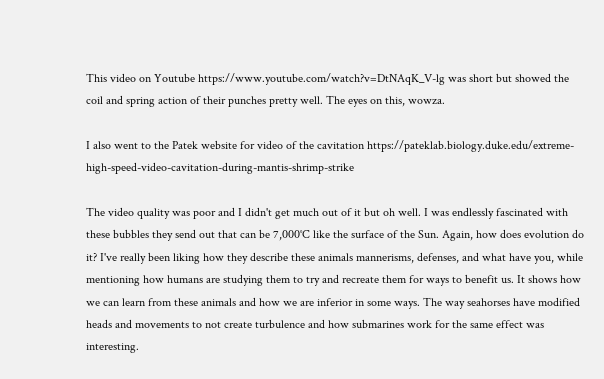This video on Youtube https://www.youtube.com/watch?v=DtNAqK_V-lg was short but showed the coil and spring action of their punches pretty well. The eyes on this, wowza.

I also went to the Patek website for video of the cavitation https://pateklab.biology.duke.edu/extreme-high-speed-video-cavitation-during-mantis-shrimp-strike

The video quality was poor and I didn't get much out of it but oh well. I was endlessly fascinated with these bubbles they send out that can be 7,000˚C like the surface of the Sun. Again, how does evolution do it? I've really been liking how they describe these animals mannerisms, defenses, and what have you, while mentioning how humans are studying them to try and recreate them for ways to benefit us. It shows how we can learn from these animals and how we are inferior in some ways. The way seahorses have modified heads and movements to not create turbulence and how submarines work for the same effect was interesting.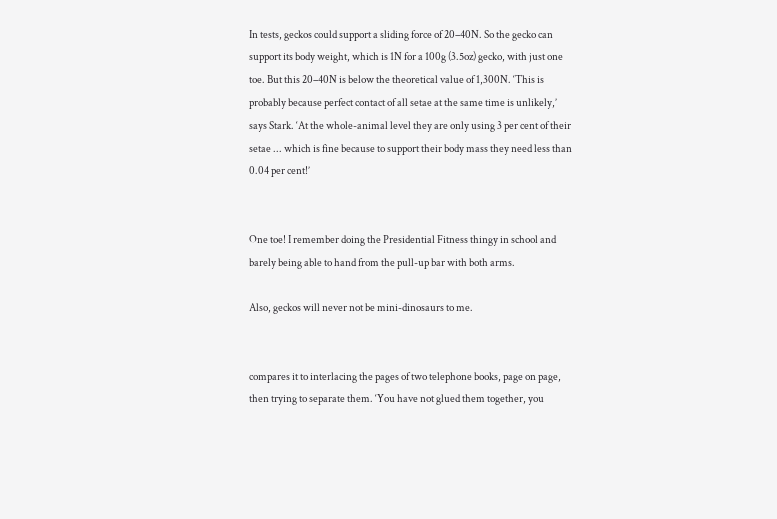In tests, geckos could support a sliding force of 20–40N. So the gecko can support its body weight, which is 1N for a 100g (3.5oz) gecko, with just one toe. But this 20–40N is below the theoretical value of 1,300N. ‘This is probably because perfect contact of all setae at the same time is unlikely,’ says Stark. ‘At the whole-animal level they are only using 3 per cent of their setae ... which is fine because to support their body mass they need less than 0.04 per cent!’


One toe! I remember doing the Presidential Fitness thingy in school and barely being able to hand from the pull-up bar with both arms.

Also, geckos will never not be mini-dinosaurs to me.


compares it to interlacing the pages of two telephone books, page on page, then trying to separate them. ‘You have not glued them together, you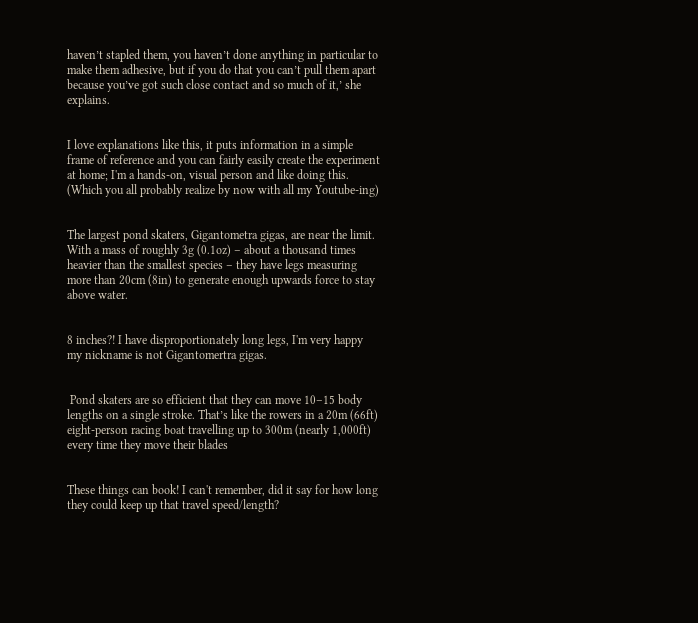haven’t stapled them, you haven’t done anything in particular to make them adhesive, but if you do that you can’t pull them apart because you’ve got such close contact and so much of it,’ she explains.


I love explanations like this, it puts information in a simple frame of reference and you can fairly easily create the experiment at home; I'm a hands-on, visual person and like doing this. (Which you all probably realize by now with all my Youtube-ing)


The largest pond skaters, Gigantometra gigas, are near the limit. With a mass of roughly 3g (0.1oz) – about a thousand times heavier than the smallest species – they have legs measuring more than 20cm (8in) to generate enough upwards force to stay above water.


8 inches?! I have disproportionately long legs, I'm very happy my nickname is not Gigantomertra gigas.


 Pond skaters are so efficient that they can move 10–15 body lengths on a single stroke. That’s like the rowers in a 20m (66ft) eight-person racing boat travelling up to 300m (nearly 1,000ft) every time they move their blades


These things can book! I can't remember, did it say for how long they could keep up that travel speed/length?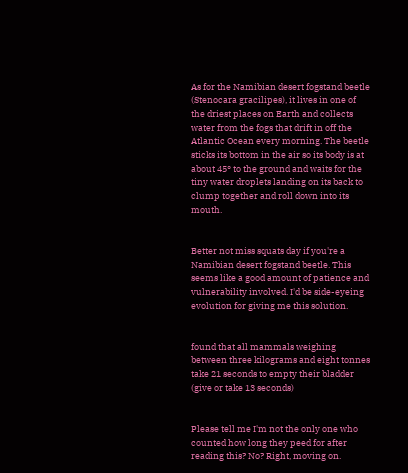As for the Namibian desert fogstand beetle (Stenocara gracilipes), it lives in one of the driest places on Earth and collects water from the fogs that drift in off the Atlantic Ocean every morning. The beetle sticks its bottom in the air so its body is at about 45° to the ground and waits for the tiny water droplets landing on its back to clump together and roll down into its mouth.


Better not miss squats day if you're a Namibian desert fogstand beetle. This seems like a good amount of patience and vulnerability involved. I'd be side-eyeing evolution for giving me this solution.


found that all mammals weighing between three kilograms and eight tonnes take 21 seconds to empty their bladder (give or take 13 seconds)


Please tell me I'm not the only one who counted how long they peed for after reading this? No? Right, moving on.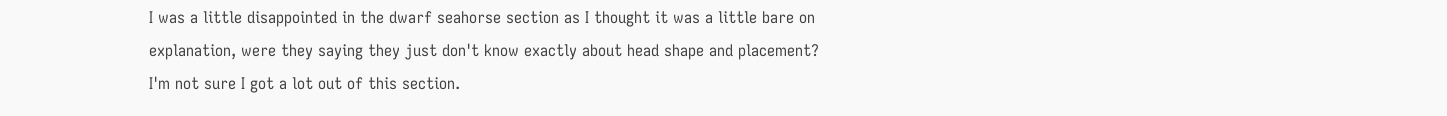I was a little disappointed in the dwarf seahorse section as I thought it was a little bare on explanation, were they saying they just don't know exactly about head shape and placement? I'm not sure I got a lot out of this section.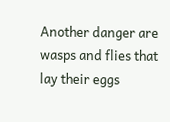Another danger are wasps and flies that lay their eggs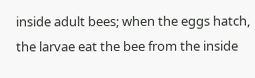inside adult bees; when the eggs hatch, the larvae eat the bee from the inside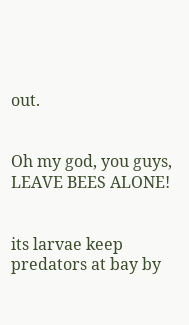out.


Oh my god, you guys, LEAVE BEES ALONE!


its larvae keep predators at bay by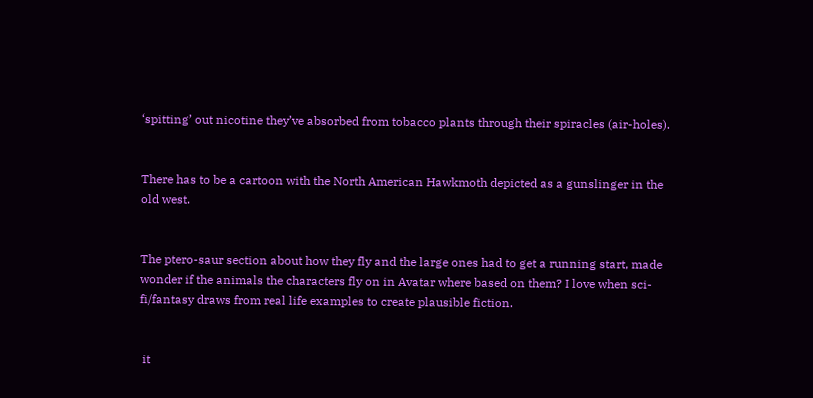‘spitting’ out nicotine they’ve absorbed from tobacco plants through their spiracles (air-holes).


There has to be a cartoon with the North American Hawkmoth depicted as a gunslinger in the old west.


The ptero-saur section about how they fly and the large ones had to get a running start, made wonder if the animals the characters fly on in Avatar where based on them? I love when sci-fi/fantasy draws from real life examples to create plausible fiction.


 it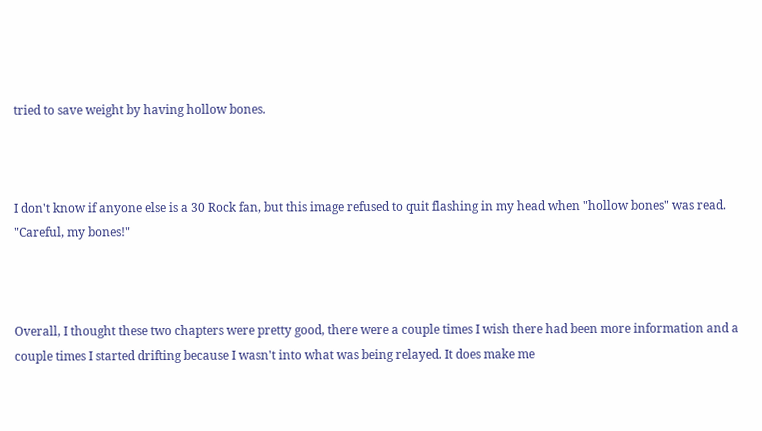tried to save weight by having hollow bones.



I don't know if anyone else is a 30 Rock fan, but this image refused to quit flashing in my head when "hollow bones" was read. "Careful, my bones!"



Overall, I thought these two chapters were pretty good, there were a couple times I wish there had been more information and a couple times I started drifting because I wasn't into what was being relayed. It does make me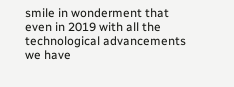smile in wonderment that even in 2019 with all the technological advancements we have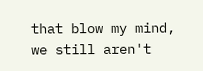that blow my mind, we still aren't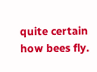quite certain how bees fly.